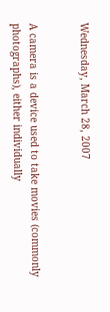Wednesday, March 28, 2007


A camera is a device used to take movies (commonly photographs), either individually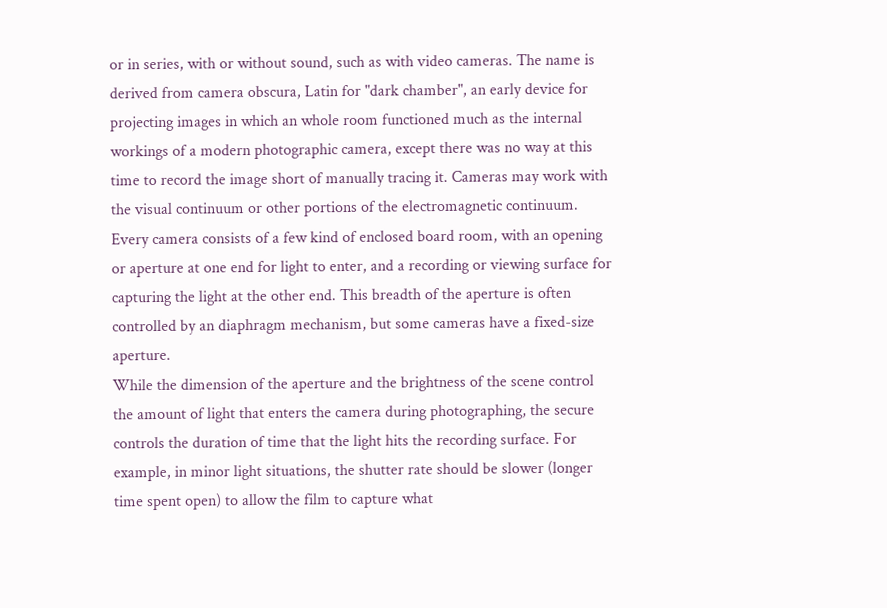or in series, with or without sound, such as with video cameras. The name is derived from camera obscura, Latin for "dark chamber", an early device for projecting images in which an whole room functioned much as the internal workings of a modern photographic camera, except there was no way at this time to record the image short of manually tracing it. Cameras may work with the visual continuum or other portions of the electromagnetic continuum.
Every camera consists of a few kind of enclosed board room, with an opening or aperture at one end for light to enter, and a recording or viewing surface for capturing the light at the other end. This breadth of the aperture is often controlled by an diaphragm mechanism, but some cameras have a fixed-size aperture.
While the dimension of the aperture and the brightness of the scene control the amount of light that enters the camera during photographing, the secure controls the duration of time that the light hits the recording surface. For example, in minor light situations, the shutter rate should be slower (longer time spent open) to allow the film to capture what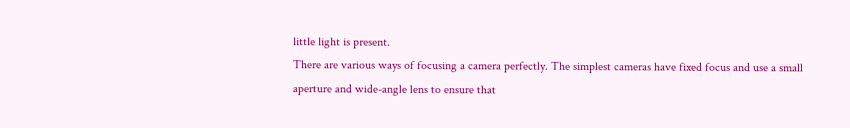little light is present.
There are various ways of focusing a camera perfectly. The simplest cameras have fixed focus and use a small aperture and wide-angle lens to ensure that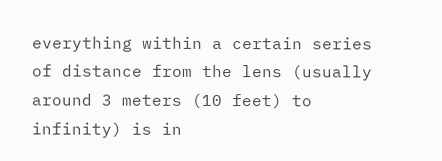everything within a certain series of distance from the lens (usually around 3 meters (10 feet) to infinity) is in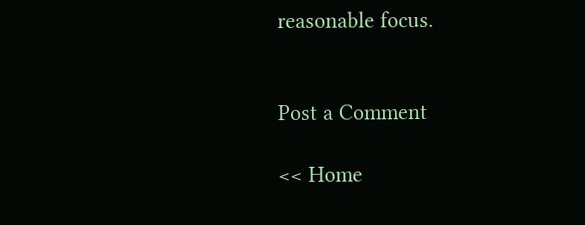reasonable focus.


Post a Comment

<< Home